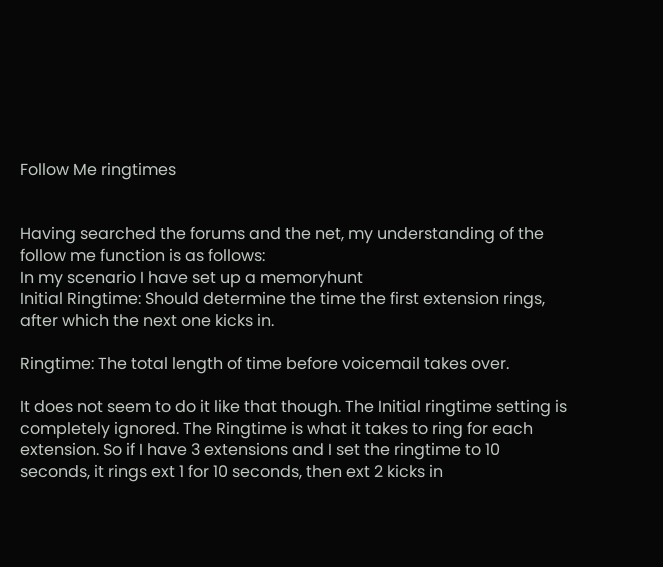Follow Me ringtimes


Having searched the forums and the net, my understanding of the follow me function is as follows:
In my scenario I have set up a memoryhunt
Initial Ringtime: Should determine the time the first extension rings, after which the next one kicks in.

Ringtime: The total length of time before voicemail takes over.

It does not seem to do it like that though. The Initial ringtime setting is completely ignored. The Ringtime is what it takes to ring for each extension. So if I have 3 extensions and I set the ringtime to 10 seconds, it rings ext 1 for 10 seconds, then ext 2 kicks in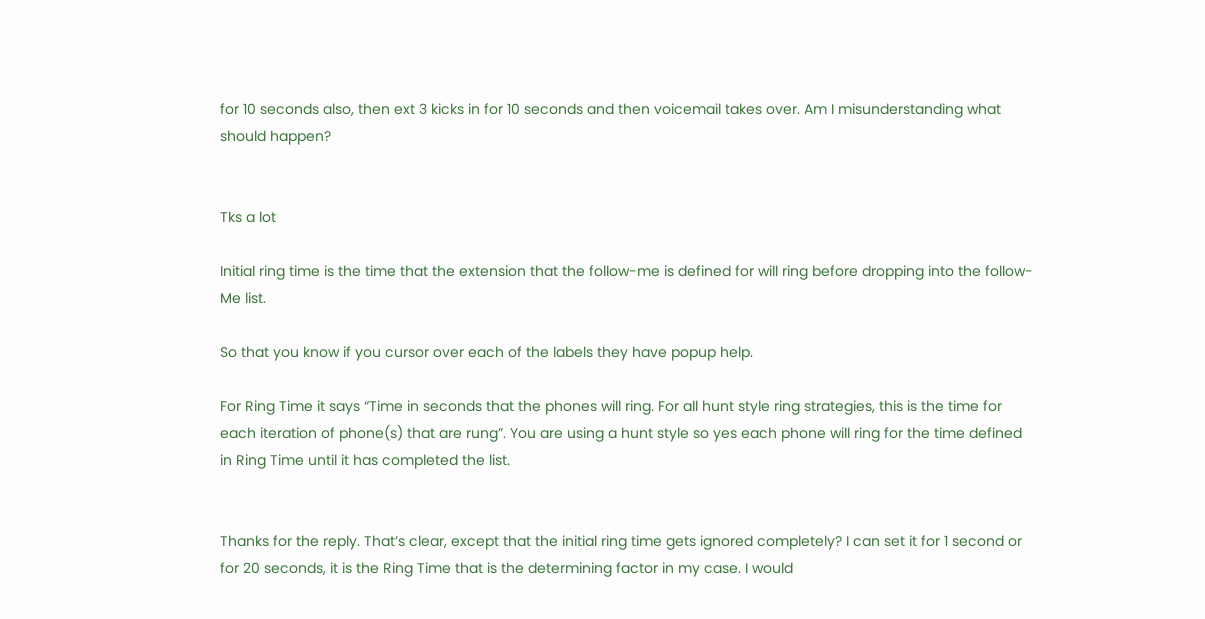for 10 seconds also, then ext 3 kicks in for 10 seconds and then voicemail takes over. Am I misunderstanding what should happen?


Tks a lot

Initial ring time is the time that the extension that the follow-me is defined for will ring before dropping into the follow-Me list.

So that you know if you cursor over each of the labels they have popup help.

For Ring Time it says “Time in seconds that the phones will ring. For all hunt style ring strategies, this is the time for each iteration of phone(s) that are rung”. You are using a hunt style so yes each phone will ring for the time defined in Ring Time until it has completed the list.


Thanks for the reply. That’s clear, except that the initial ring time gets ignored completely? I can set it for 1 second or for 20 seconds, it is the Ring Time that is the determining factor in my case. I would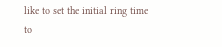like to set the initial ring time to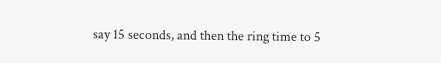say 15 seconds, and then the ring time to 5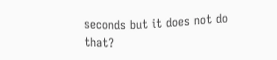seconds but it does not do that?